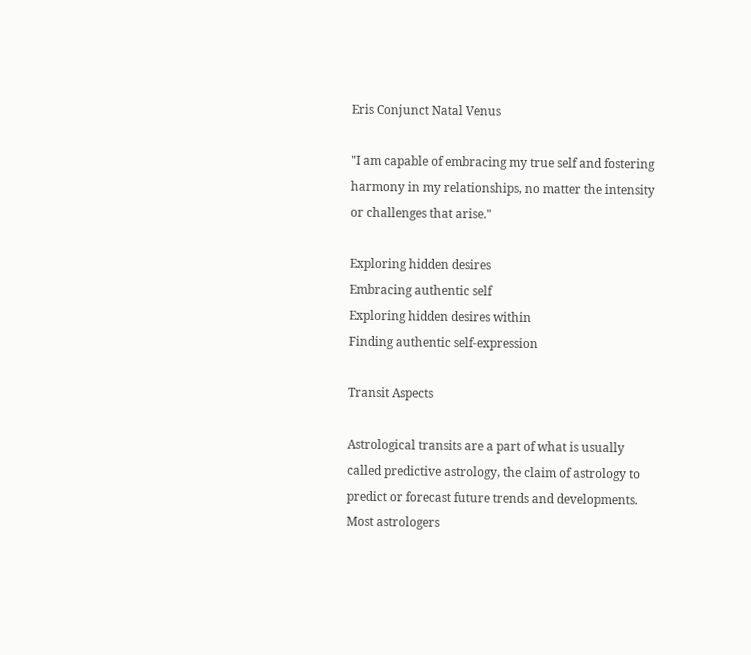Eris Conjunct Natal Venus

"I am capable of embracing my true self and fostering harmony in my relationships, no matter the intensity or challenges that arise."

Exploring hidden desires
Embracing authentic self
Exploring hidden desires within
Finding authentic self-expression

Transit Aspects

Astrological transits are a part of what is usually called predictive astrology, the claim of astrology to predict or forecast future trends and developments. Most astrologers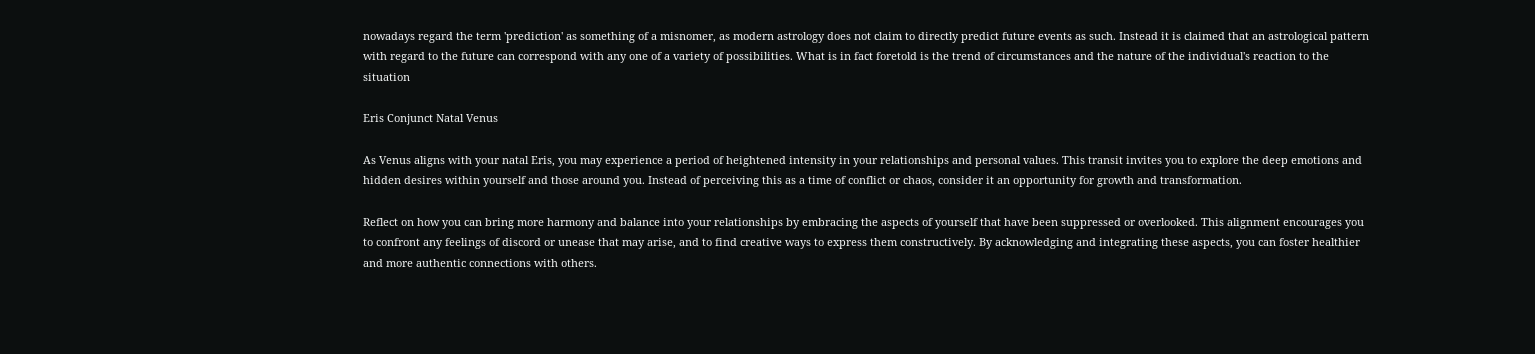nowadays regard the term 'prediction' as something of a misnomer, as modern astrology does not claim to directly predict future events as such. Instead it is claimed that an astrological pattern with regard to the future can correspond with any one of a variety of possibilities. What is in fact foretold is the trend of circumstances and the nature of the individual's reaction to the situation

Eris Conjunct Natal Venus

As Venus aligns with your natal Eris, you may experience a period of heightened intensity in your relationships and personal values. This transit invites you to explore the deep emotions and hidden desires within yourself and those around you. Instead of perceiving this as a time of conflict or chaos, consider it an opportunity for growth and transformation.

Reflect on how you can bring more harmony and balance into your relationships by embracing the aspects of yourself that have been suppressed or overlooked. This alignment encourages you to confront any feelings of discord or unease that may arise, and to find creative ways to express them constructively. By acknowledging and integrating these aspects, you can foster healthier and more authentic connections with others.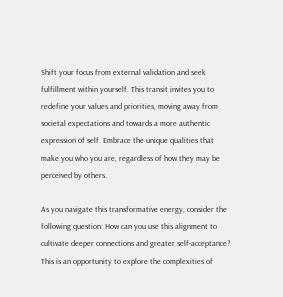Shift your focus from external validation and seek fulfillment within yourself. This transit invites you to redefine your values and priorities, moving away from societal expectations and towards a more authentic expression of self. Embrace the unique qualities that make you who you are, regardless of how they may be perceived by others.

As you navigate this transformative energy, consider the following question: How can you use this alignment to cultivate deeper connections and greater self-acceptance? This is an opportunity to explore the complexities of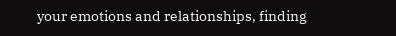your emotions and relationships, finding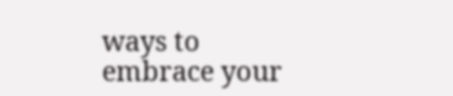ways to embrace your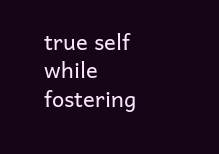true self while fostering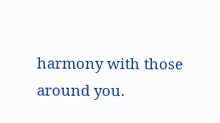harmony with those around you.